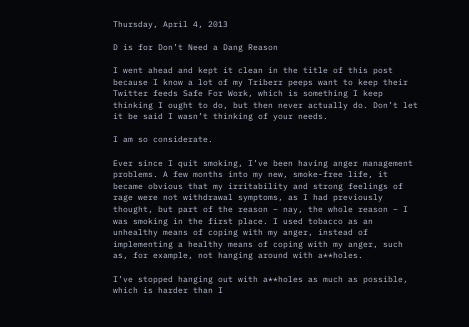Thursday, April 4, 2013

D is for Don’t Need a Dang Reason

I went ahead and kept it clean in the title of this post because I know a lot of my Triberr peeps want to keep their Twitter feeds Safe For Work, which is something I keep thinking I ought to do, but then never actually do. Don’t let it be said I wasn’t thinking of your needs.

I am so considerate.

Ever since I quit smoking, I’ve been having anger management problems. A few months into my new, smoke-free life, it became obvious that my irritability and strong feelings of rage were not withdrawal symptoms, as I had previously thought, but part of the reason – nay, the whole reason – I was smoking in the first place. I used tobacco as an unhealthy means of coping with my anger, instead of implementing a healthy means of coping with my anger, such as, for example, not hanging around with a**holes.

I’ve stopped hanging out with a**holes as much as possible, which is harder than I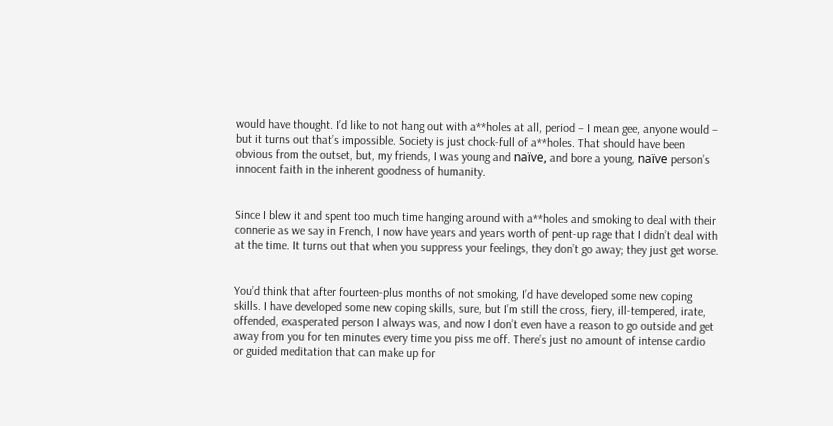would have thought. I’d like to not hang out with a**holes at all, period – I mean gee, anyone would – but it turns out that’s impossible. Society is just chock-full of a**holes. That should have been obvious from the outset, but, my friends, I was young and naïve, and bore a young, naïve person’s innocent faith in the inherent goodness of humanity.


Since I blew it and spent too much time hanging around with a**holes and smoking to deal with their connerie as we say in French, I now have years and years worth of pent-up rage that I didn’t deal with at the time. It turns out that when you suppress your feelings, they don’t go away; they just get worse.


You’d think that after fourteen-plus months of not smoking, I’d have developed some new coping skills. I have developed some new coping skills, sure, but I’m still the cross, fiery, ill-tempered, irate, offended, exasperated person I always was, and now I don’t even have a reason to go outside and get away from you for ten minutes every time you piss me off. There’s just no amount of intense cardio or guided meditation that can make up for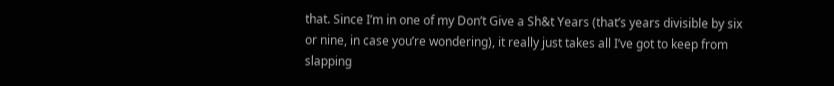that. Since I’m in one of my Don’t Give a Sh&t Years (that’s years divisible by six or nine, in case you’re wondering), it really just takes all I’ve got to keep from slapping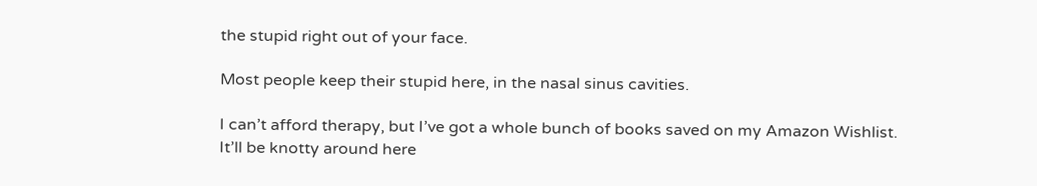the stupid right out of your face.

Most people keep their stupid here, in the nasal sinus cavities.

I can’t afford therapy, but I’ve got a whole bunch of books saved on my Amazon Wishlist. It’ll be knotty around here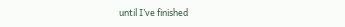until I’ve finished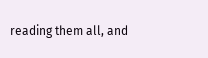reading them all, and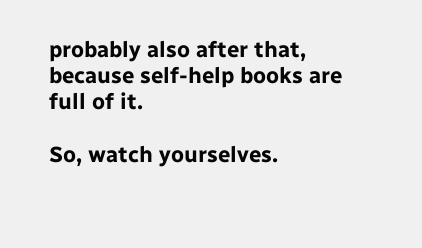probably also after that, because self-help books are full of it.

So, watch yourselves.